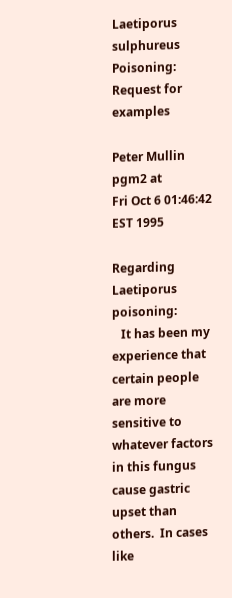Laetiporus sulphureus Poisoning: Request for examples

Peter Mullin pgm2 at
Fri Oct 6 01:46:42 EST 1995

Regarding Laetiporus poisoning:
   It has been my experience that certain people are more sensitive to
whatever factors in this fungus cause gastric upset than others.  In cases
like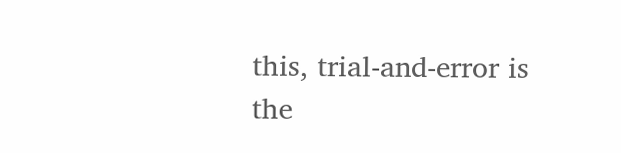this, trial-and-error is the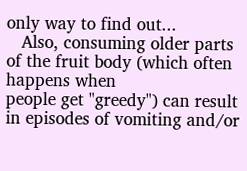only way to find out...
   Also, consuming older parts of the fruit body (which often happens when
people get "greedy") can result in episodes of vomiting and/or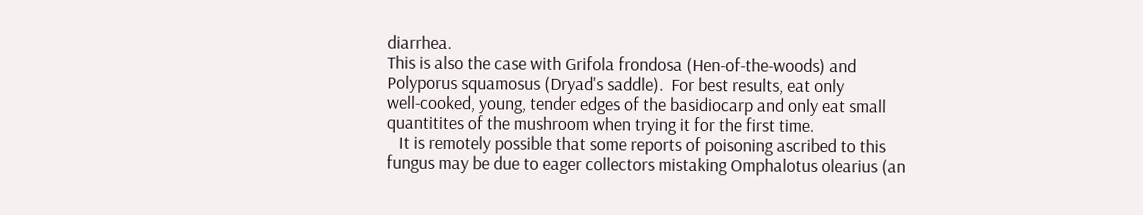diarrhea.
This is also the case with Grifola frondosa (Hen-of-the-woods) and
Polyporus squamosus (Dryad's saddle).  For best results, eat only
well-cooked, young, tender edges of the basidiocarp and only eat small
quantitites of the mushroom when trying it for the first time.
   It is remotely possible that some reports of poisoning ascribed to this
fungus may be due to eager collectors mistaking Omphalotus olearius (an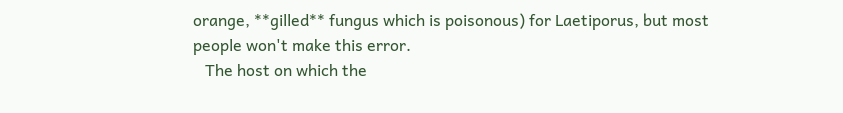orange, **gilled** fungus which is poisonous) for Laetiporus, but most
people won't make this error.
   The host on which the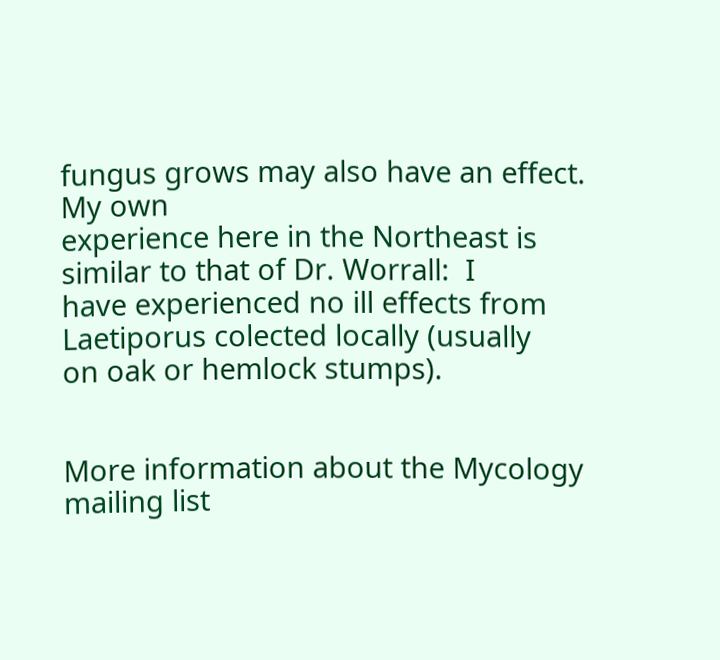fungus grows may also have an effect.  My own
experience here in the Northeast is similar to that of Dr. Worrall:  I
have experienced no ill effects from Laetiporus colected locally (usually
on oak or hemlock stumps).


More information about the Mycology mailing list